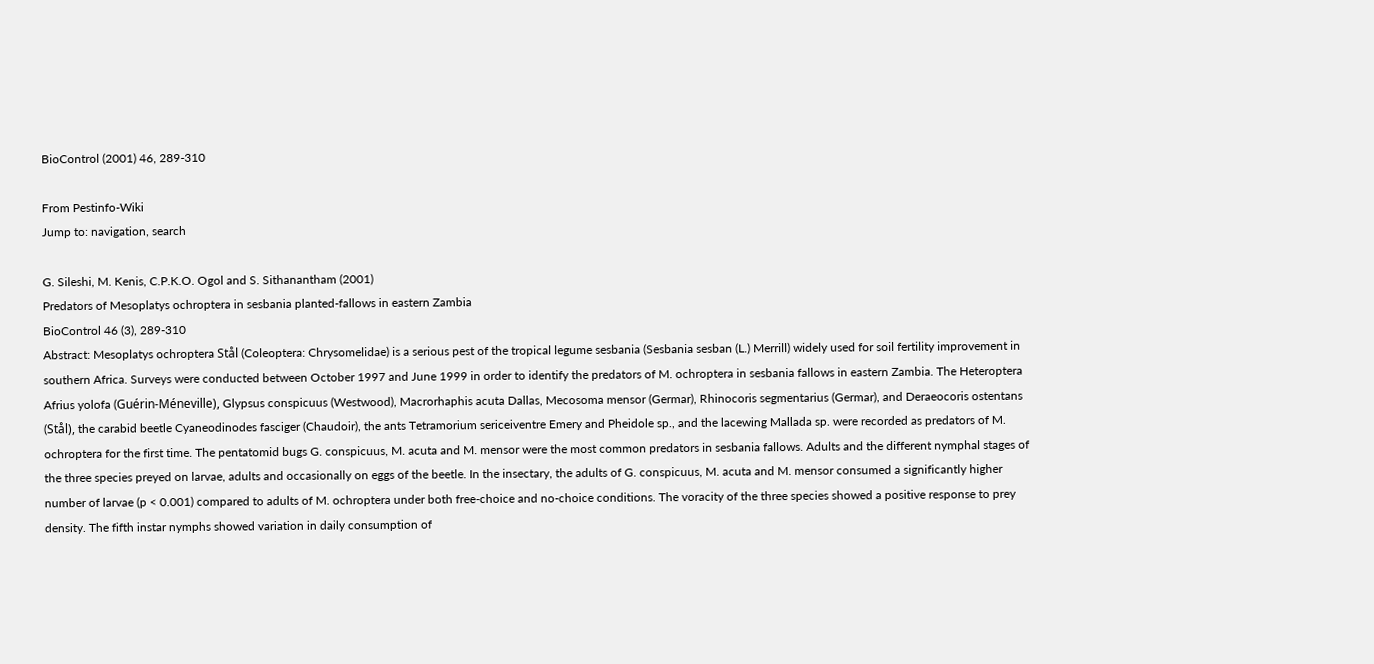BioControl (2001) 46, 289-310

From Pestinfo-Wiki
Jump to: navigation, search

G. Sileshi, M. Kenis, C.P.K.O. Ogol and S. Sithanantham (2001)
Predators of Mesoplatys ochroptera in sesbania planted-fallows in eastern Zambia
BioControl 46 (3), 289-310
Abstract: Mesoplatys ochroptera Stål (Coleoptera: Chrysomelidae) is a serious pest of the tropical legume sesbania (Sesbania sesban (L.) Merrill) widely used for soil fertility improvement in southern Africa. Surveys were conducted between October 1997 and June 1999 in order to identify the predators of M. ochroptera in sesbania fallows in eastern Zambia. The Heteroptera Afrius yolofa (Guérin-Méneville), Glypsus conspicuus (Westwood), Macrorhaphis acuta Dallas, Mecosoma mensor (Germar), Rhinocoris segmentarius (Germar), and Deraeocoris ostentans (Stål), the carabid beetle Cyaneodinodes fasciger (Chaudoir), the ants Tetramorium sericeiventre Emery and Pheidole sp., and the lacewing Mallada sp. were recorded as predators of M. ochroptera for the first time. The pentatomid bugs G. conspicuus, M. acuta and M. mensor were the most common predators in sesbania fallows. Adults and the different nymphal stages of the three species preyed on larvae, adults and occasionally on eggs of the beetle. In the insectary, the adults of G. conspicuus, M. acuta and M. mensor consumed a significantly higher number of larvae (p < 0.001) compared to adults of M. ochroptera under both free-choice and no-choice conditions. The voracity of the three species showed a positive response to prey density. The fifth instar nymphs showed variation in daily consumption of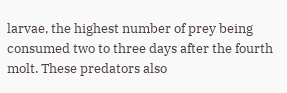larvae, the highest number of prey being consumed two to three days after the fourth molt. These predators also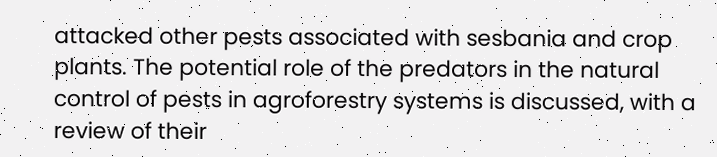attacked other pests associated with sesbania and crop plants. The potential role of the predators in the natural control of pests in agroforestry systems is discussed, with a review of their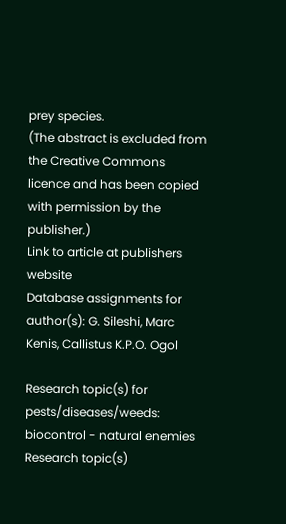prey species.
(The abstract is excluded from the Creative Commons licence and has been copied with permission by the publisher.)
Link to article at publishers website
Database assignments for author(s): G. Sileshi, Marc Kenis, Callistus K.P.O. Ogol

Research topic(s) for pests/diseases/weeds:
biocontrol - natural enemies
Research topic(s)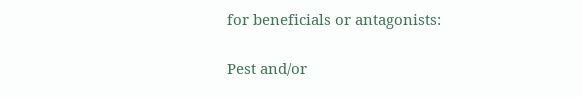for beneficials or antagonists:

Pest and/or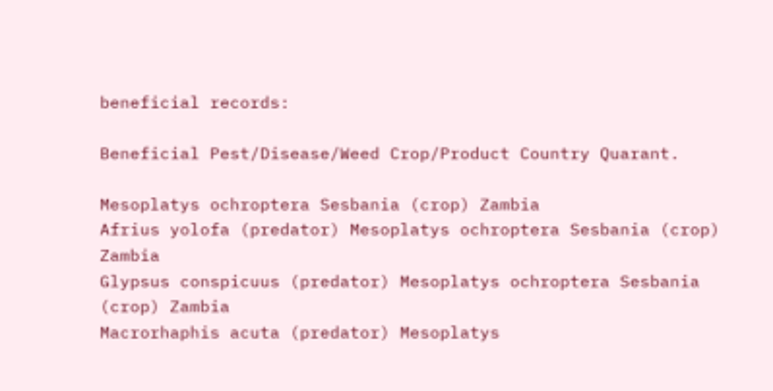beneficial records:

Beneficial Pest/Disease/Weed Crop/Product Country Quarant.

Mesoplatys ochroptera Sesbania (crop) Zambia
Afrius yolofa (predator) Mesoplatys ochroptera Sesbania (crop) Zambia
Glypsus conspicuus (predator) Mesoplatys ochroptera Sesbania (crop) Zambia
Macrorhaphis acuta (predator) Mesoplatys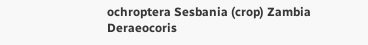ochroptera Sesbania (crop) Zambia
Deraeocoris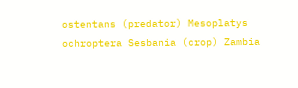ostentans (predator) Mesoplatys ochroptera Sesbania (crop) Zambia